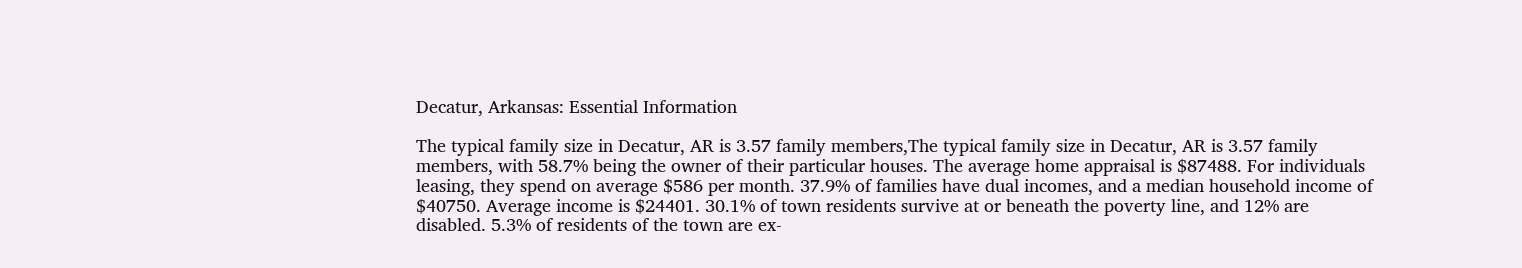Decatur, Arkansas: Essential Information

The typical family size in Decatur, AR is 3.57 family members,The typical family size in Decatur, AR is 3.57 family members, with 58.7% being the owner of their particular houses. The average home appraisal is $87488. For individuals leasing, they spend on average $586 per month. 37.9% of families have dual incomes, and a median household income of $40750. Average income is $24401. 30.1% of town residents survive at or beneath the poverty line, and 12% are disabled. 5.3% of residents of the town are ex-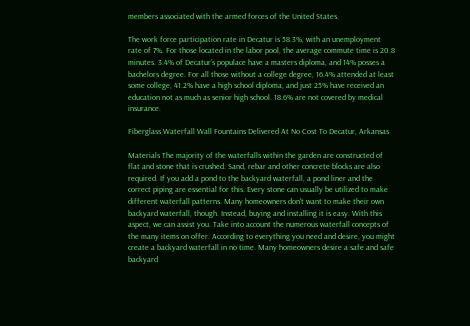members associated with the armed forces of the United States.

The work force participation rate in Decatur is 58.3%, with an unemployment rate of 7%. For those located in the labor pool, the average commute time is 20.8 minutes. 3.4% of Decatur’s populace have a masters diploma, and 14% posses a bachelors degree. For all those without a college degree, 16.4% attended at least some college, 41.2% have a high school diploma, and just 25% have received an education not as much as senior high school. 18.6% are not covered by medical insurance.

Fiberglass Waterfall Wall Fountains Delivered At No Cost To Decatur, Arkansas

Materials The majority of the waterfalls within the garden are constructed of flat and stone that is crushed. Sand, rebar and other concrete blocks are also required. If you add a pond to the backyard waterfall, a pond liner and the correct piping are essential for this. Every stone can usually be utilized to make different waterfall patterns. Many homeowners don't want to make their own backyard waterfall, though. Instead, buying and installing it is easy. With this aspect, we can assist you. Take into account the numerous waterfall concepts of the many items on offer. According to everything you need and desire, you might create a backyard waterfall in no time. Many homeowners desire a safe and safe backyard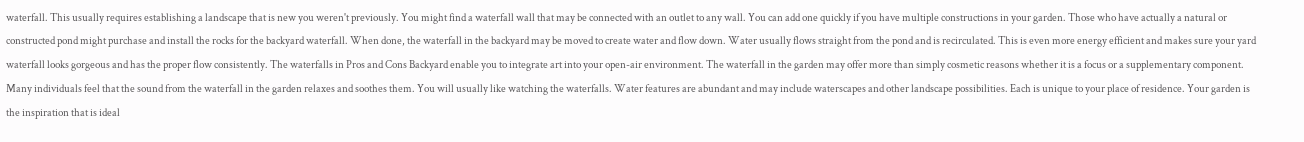waterfall. This usually requires establishing a landscape that is new you weren't previously. You might find a waterfall wall that may be connected with an outlet to any wall. You can add one quickly if you have multiple constructions in your garden. Those who have actually a natural or constructed pond might purchase and install the rocks for the backyard waterfall. When done, the waterfall in the backyard may be moved to create water and flow down. Water usually flows straight from the pond and is recirculated. This is even more energy efficient and makes sure your yard waterfall looks gorgeous and has the proper flow consistently. The waterfalls in Pros and Cons Backyard enable you to integrate art into your open-air environment. The waterfall in the garden may offer more than simply cosmetic reasons whether it is a focus or a supplementary component. Many individuals feel that the sound from the waterfall in the garden relaxes and soothes them. You will usually like watching the waterfalls. Water features are abundant and may include waterscapes and other landscape possibilities. Each is unique to your place of residence. Your garden is the inspiration that is ideal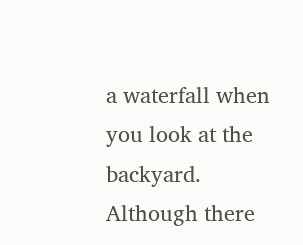a waterfall when you look at the backyard. Although there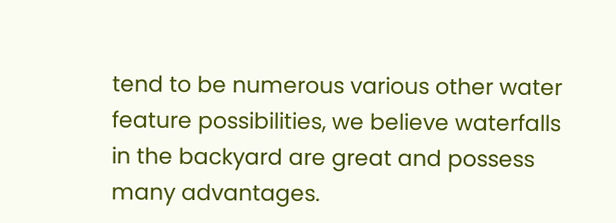tend to be numerous various other water feature possibilities, we believe waterfalls in the backyard are great and possess many advantages.